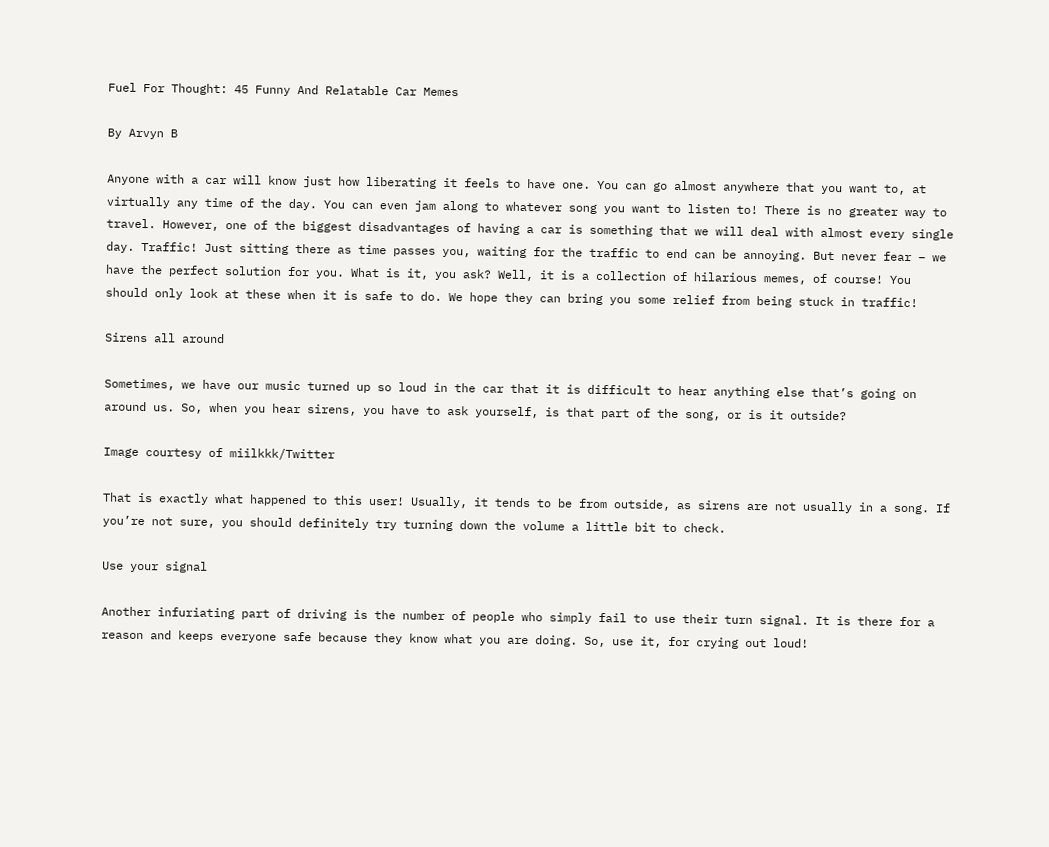Fuel For Thought: 45 Funny And Relatable Car Memes

By Arvyn B

Anyone with a car will know just how liberating it feels to have one. You can go almost anywhere that you want to, at virtually any time of the day. You can even jam along to whatever song you want to listen to! There is no greater way to travel. However, one of the biggest disadvantages of having a car is something that we will deal with almost every single day. Traffic! Just sitting there as time passes you, waiting for the traffic to end can be annoying. But never fear – we have the perfect solution for you. What is it, you ask? Well, it is a collection of hilarious memes, of course! You should only look at these when it is safe to do. We hope they can bring you some relief from being stuck in traffic!

Sirens all around

Sometimes, we have our music turned up so loud in the car that it is difficult to hear anything else that’s going on around us. So, when you hear sirens, you have to ask yourself, is that part of the song, or is it outside?

Image courtesy of miilkkk/Twitter

That is exactly what happened to this user! Usually, it tends to be from outside, as sirens are not usually in a song. If you’re not sure, you should definitely try turning down the volume a little bit to check.

Use your signal

Another infuriating part of driving is the number of people who simply fail to use their turn signal. It is there for a reason and keeps everyone safe because they know what you are doing. So, use it, for crying out loud!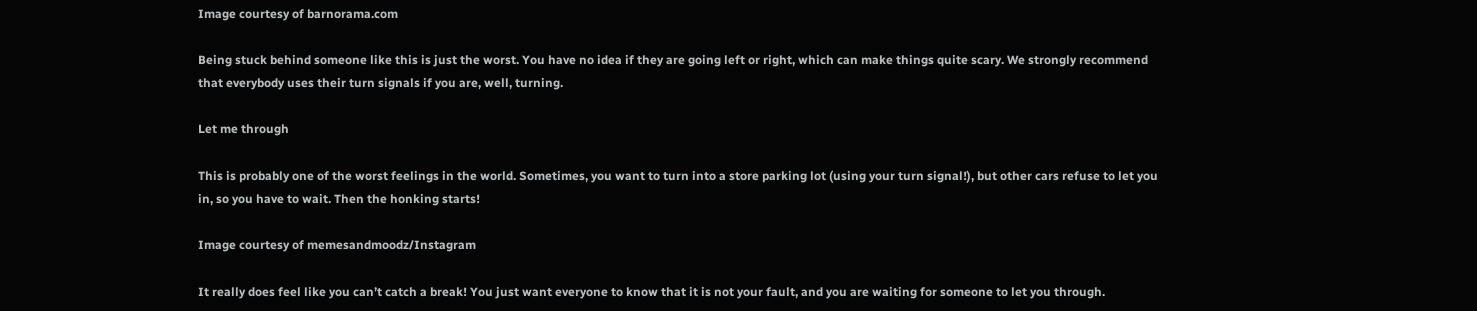Image courtesy of barnorama.com

Being stuck behind someone like this is just the worst. You have no idea if they are going left or right, which can make things quite scary. We strongly recommend that everybody uses their turn signals if you are, well, turning.

Let me through

This is probably one of the worst feelings in the world. Sometimes, you want to turn into a store parking lot (using your turn signal!), but other cars refuse to let you in, so you have to wait. Then the honking starts!

Image courtesy of memesandmoodz/Instagram

It really does feel like you can’t catch a break! You just want everyone to know that it is not your fault, and you are waiting for someone to let you through.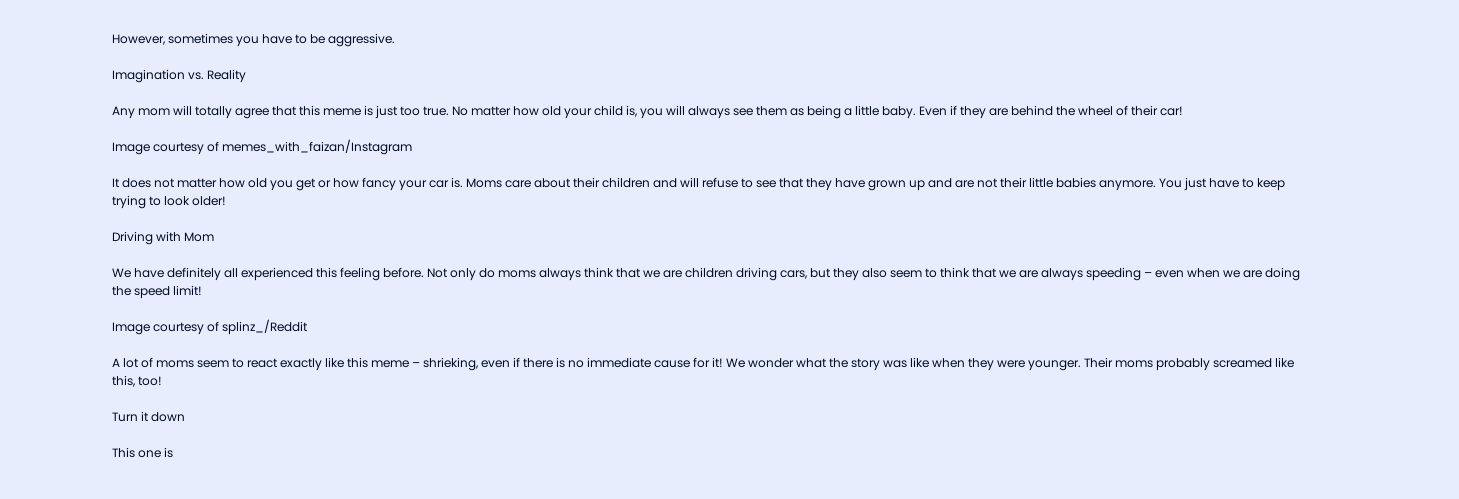However, sometimes you have to be aggressive.

Imagination vs. Reality

Any mom will totally agree that this meme is just too true. No matter how old your child is, you will always see them as being a little baby. Even if they are behind the wheel of their car!

Image courtesy of memes_with_faizan/Instagram

It does not matter how old you get or how fancy your car is. Moms care about their children and will refuse to see that they have grown up and are not their little babies anymore. You just have to keep trying to look older!

Driving with Mom

We have definitely all experienced this feeling before. Not only do moms always think that we are children driving cars, but they also seem to think that we are always speeding – even when we are doing the speed limit!

Image courtesy of splinz_/Reddit

A lot of moms seem to react exactly like this meme – shrieking, even if there is no immediate cause for it! We wonder what the story was like when they were younger. Their moms probably screamed like this, too!

Turn it down

This one is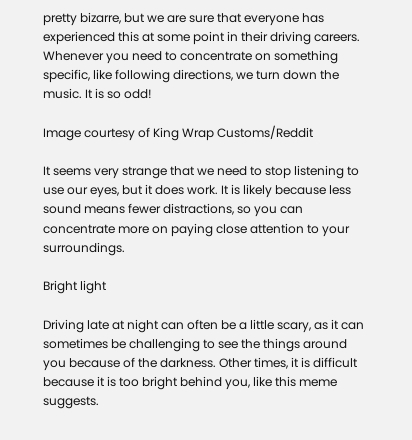pretty bizarre, but we are sure that everyone has experienced this at some point in their driving careers. Whenever you need to concentrate on something specific, like following directions, we turn down the music. It is so odd!

Image courtesy of King Wrap Customs/Reddit

It seems very strange that we need to stop listening to use our eyes, but it does work. It is likely because less sound means fewer distractions, so you can concentrate more on paying close attention to your surroundings.

Bright light

Driving late at night can often be a little scary, as it can sometimes be challenging to see the things around you because of the darkness. Other times, it is difficult because it is too bright behind you, like this meme suggests.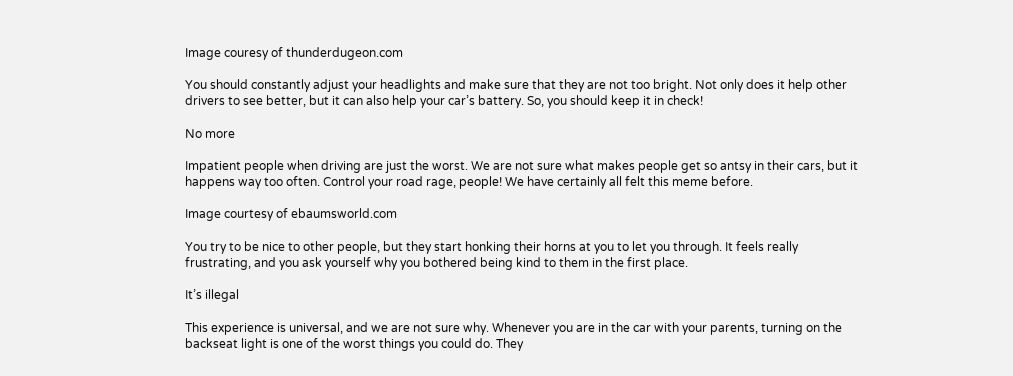Image couresy of thunderdugeon.com

You should constantly adjust your headlights and make sure that they are not too bright. Not only does it help other drivers to see better, but it can also help your car’s battery. So, you should keep it in check!

No more

Impatient people when driving are just the worst. We are not sure what makes people get so antsy in their cars, but it happens way too often. Control your road rage, people! We have certainly all felt this meme before.

Image courtesy of ebaumsworld.com

You try to be nice to other people, but they start honking their horns at you to let you through. It feels really frustrating, and you ask yourself why you bothered being kind to them in the first place.

It’s illegal

This experience is universal, and we are not sure why. Whenever you are in the car with your parents, turning on the backseat light is one of the worst things you could do. They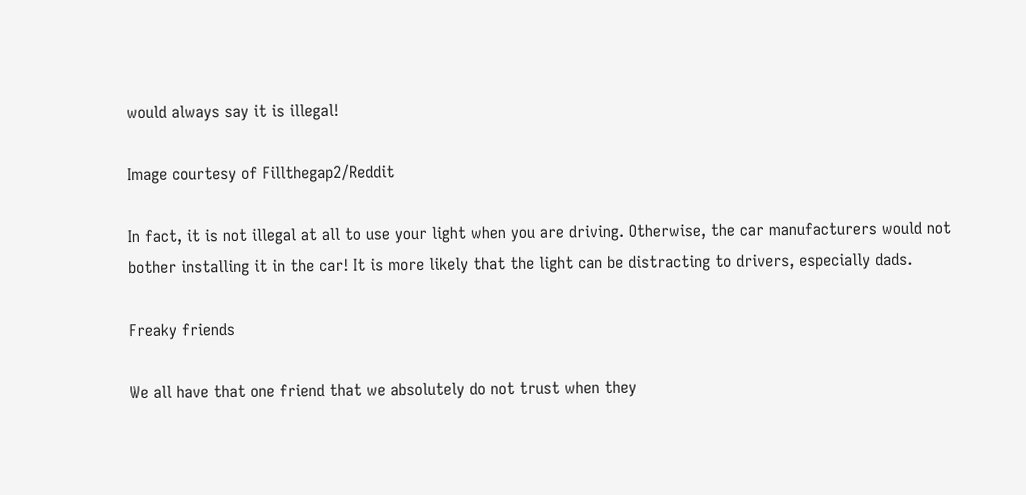would always say it is illegal!

Image courtesy of Fillthegap2/Reddit

In fact, it is not illegal at all to use your light when you are driving. Otherwise, the car manufacturers would not bother installing it in the car! It is more likely that the light can be distracting to drivers, especially dads.

Freaky friends

We all have that one friend that we absolutely do not trust when they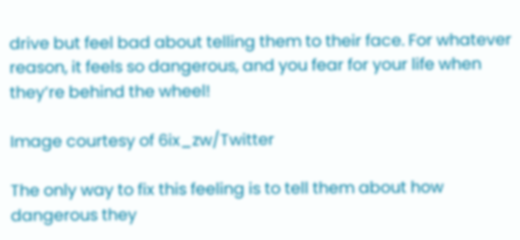drive but feel bad about telling them to their face. For whatever reason, it feels so dangerous, and you fear for your life when they’re behind the wheel!

Image courtesy of 6ix_zw/Twitter

The only way to fix this feeling is to tell them about how dangerous they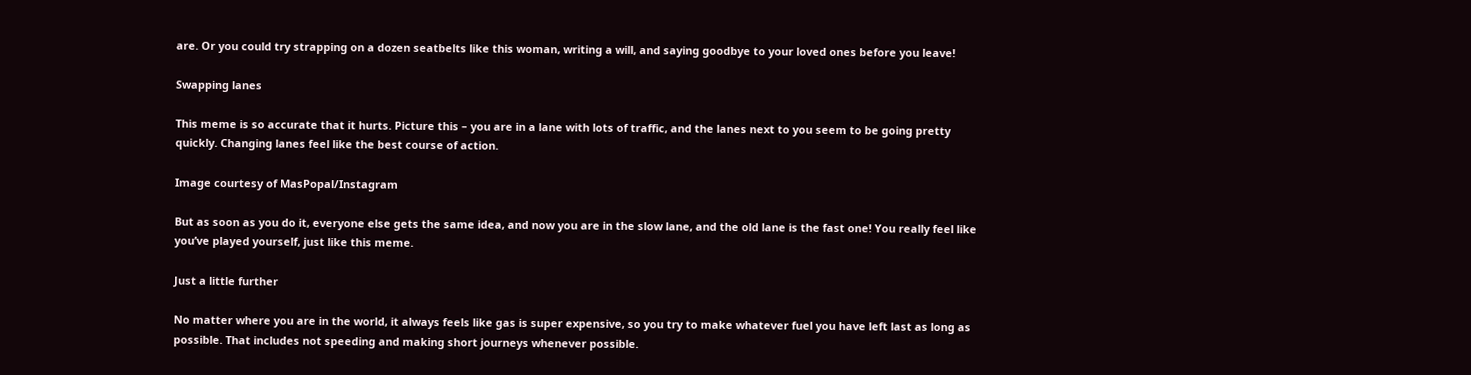are. Or you could try strapping on a dozen seatbelts like this woman, writing a will, and saying goodbye to your loved ones before you leave!

Swapping lanes

This meme is so accurate that it hurts. Picture this – you are in a lane with lots of traffic, and the lanes next to you seem to be going pretty quickly. Changing lanes feel like the best course of action.

Image courtesy of MasPopal/Instagram

But as soon as you do it, everyone else gets the same idea, and now you are in the slow lane, and the old lane is the fast one! You really feel like you’ve played yourself, just like this meme.

Just a little further

No matter where you are in the world, it always feels like gas is super expensive, so you try to make whatever fuel you have left last as long as possible. That includes not speeding and making short journeys whenever possible.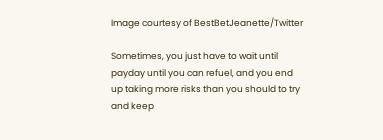Image courtesy of BestBetJeanette/Twitter

Sometimes, you just have to wait until payday until you can refuel, and you end up taking more risks than you should to try and keep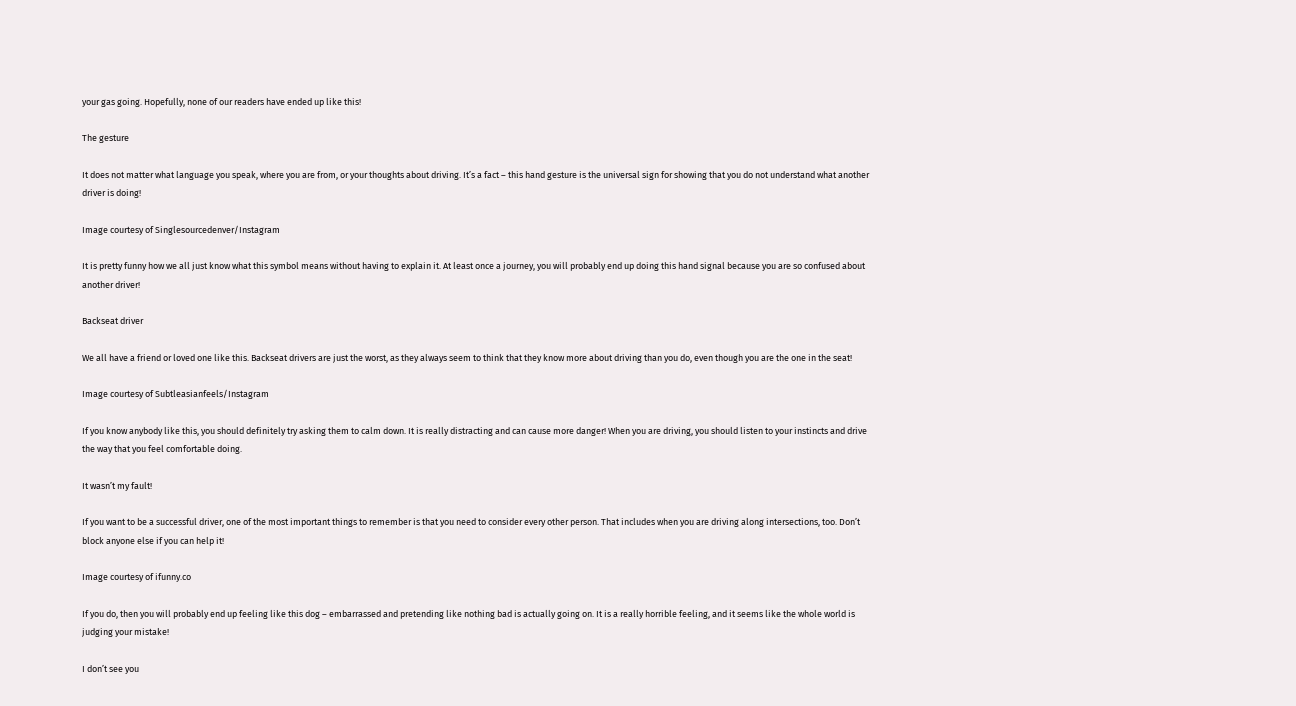your gas going. Hopefully, none of our readers have ended up like this!

The gesture

It does not matter what language you speak, where you are from, or your thoughts about driving. It’s a fact – this hand gesture is the universal sign for showing that you do not understand what another driver is doing!

Image courtesy of Singlesourcedenver/Instagram

It is pretty funny how we all just know what this symbol means without having to explain it. At least once a journey, you will probably end up doing this hand signal because you are so confused about another driver!

Backseat driver

We all have a friend or loved one like this. Backseat drivers are just the worst, as they always seem to think that they know more about driving than you do, even though you are the one in the seat!

Image courtesy of Subtleasianfeels/Instagram

If you know anybody like this, you should definitely try asking them to calm down. It is really distracting and can cause more danger! When you are driving, you should listen to your instincts and drive the way that you feel comfortable doing.

It wasn’t my fault!

If you want to be a successful driver, one of the most important things to remember is that you need to consider every other person. That includes when you are driving along intersections, too. Don’t block anyone else if you can help it!

Image courtesy of ifunny.co

If you do, then you will probably end up feeling like this dog – embarrassed and pretending like nothing bad is actually going on. It is a really horrible feeling, and it seems like the whole world is judging your mistake!

I don’t see you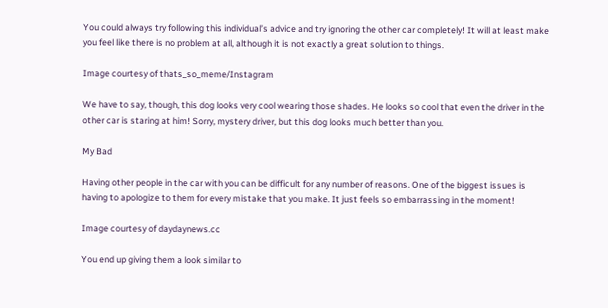You could always try following this individual’s advice and try ignoring the other car completely! It will at least make you feel like there is no problem at all, although it is not exactly a great solution to things.

Image courtesy of thats_so_meme/Instagram

We have to say, though, this dog looks very cool wearing those shades. He looks so cool that even the driver in the other car is staring at him! Sorry, mystery driver, but this dog looks much better than you.

My Bad

Having other people in the car with you can be difficult for any number of reasons. One of the biggest issues is having to apologize to them for every mistake that you make. It just feels so embarrassing in the moment!

Image courtesy of daydaynews.cc

You end up giving them a look similar to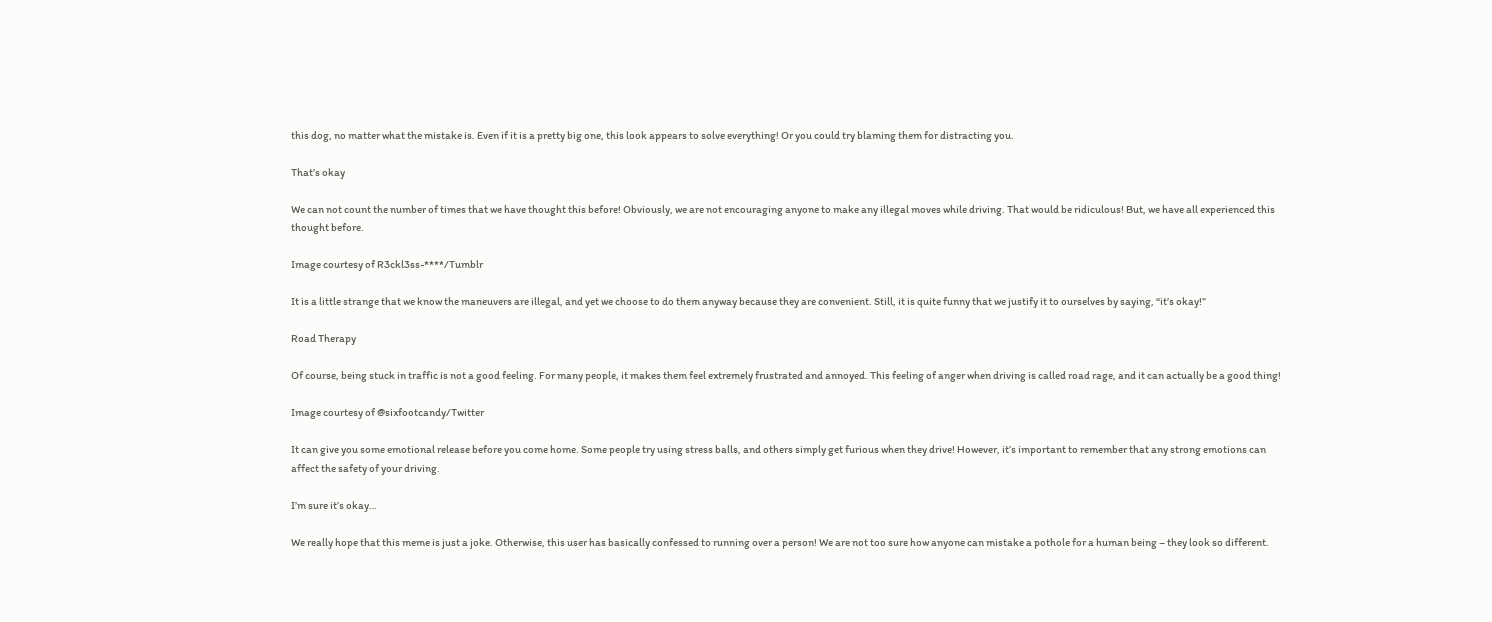this dog, no matter what the mistake is. Even if it is a pretty big one, this look appears to solve everything! Or you could try blaming them for distracting you.

That’s okay

We can not count the number of times that we have thought this before! Obviously, we are not encouraging anyone to make any illegal moves while driving. That would be ridiculous! But, we have all experienced this thought before.

Image courtesy of R3ckl3ss-****/Tumblr

It is a little strange that we know the maneuvers are illegal, and yet we choose to do them anyway because they are convenient. Still, it is quite funny that we justify it to ourselves by saying, “it’s okay!”

Road Therapy

Of course, being stuck in traffic is not a good feeling. For many people, it makes them feel extremely frustrated and annoyed. This feeling of anger when driving is called road rage, and it can actually be a good thing!

Image courtesy of @sixfootcandy/Twitter

It can give you some emotional release before you come home. Some people try using stress balls, and others simply get furious when they drive! However, it’s important to remember that any strong emotions can affect the safety of your driving.

I’m sure it’s okay…

We really hope that this meme is just a joke. Otherwise, this user has basically confessed to running over a person! We are not too sure how anyone can mistake a pothole for a human being – they look so different.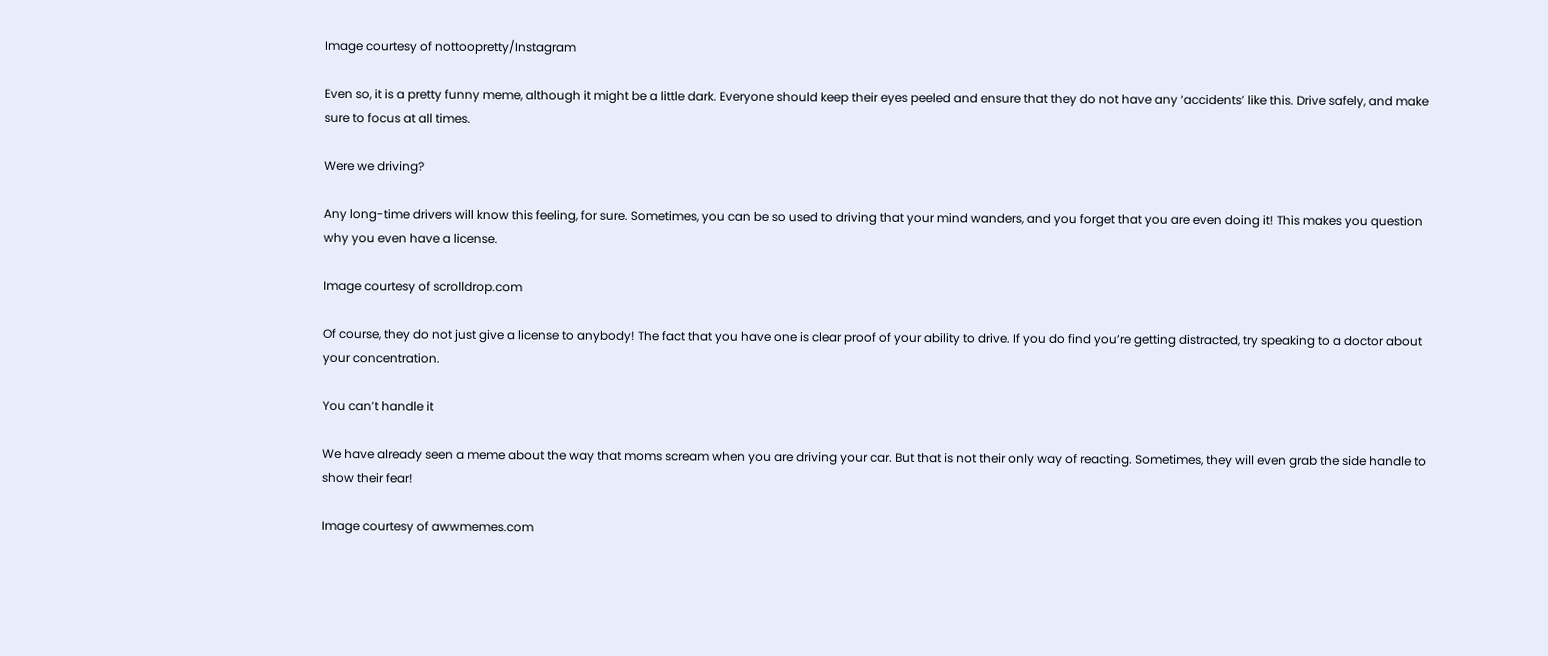Image courtesy of nottoopretty/Instagram

Even so, it is a pretty funny meme, although it might be a little dark. Everyone should keep their eyes peeled and ensure that they do not have any ‘accidents’ like this. Drive safely, and make sure to focus at all times.

Were we driving?

Any long-time drivers will know this feeling, for sure. Sometimes, you can be so used to driving that your mind wanders, and you forget that you are even doing it! This makes you question why you even have a license.

Image courtesy of scrolldrop.com

Of course, they do not just give a license to anybody! The fact that you have one is clear proof of your ability to drive. If you do find you’re getting distracted, try speaking to a doctor about your concentration.

You can’t handle it

We have already seen a meme about the way that moms scream when you are driving your car. But that is not their only way of reacting. Sometimes, they will even grab the side handle to show their fear!

Image courtesy of awwmemes.com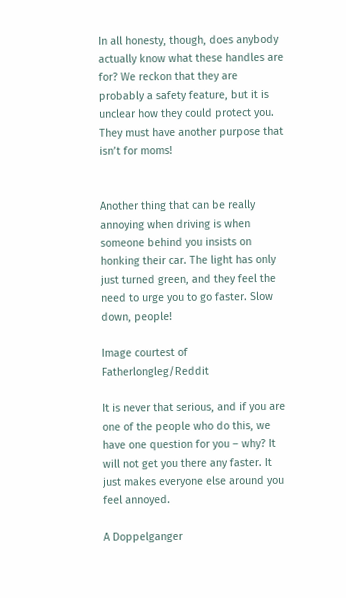In all honesty, though, does anybody actually know what these handles are for? We reckon that they are probably a safety feature, but it is unclear how they could protect you. They must have another purpose that isn’t for moms!


Another thing that can be really annoying when driving is when someone behind you insists on honking their car. The light has only just turned green, and they feel the need to urge you to go faster. Slow down, people!

Image courtest of Fatherlongleg/Reddit

It is never that serious, and if you are one of the people who do this, we have one question for you – why? It will not get you there any faster. It just makes everyone else around you feel annoyed.

A Doppelganger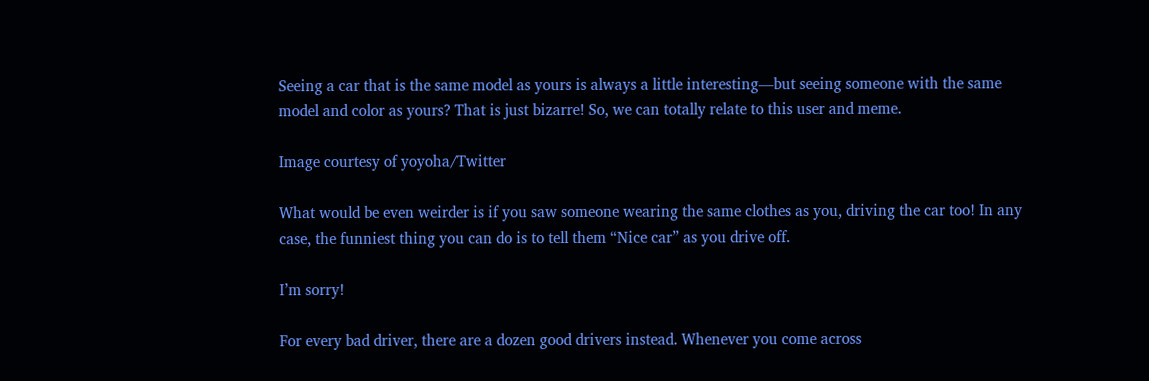Seeing a car that is the same model as yours is always a little interesting—but seeing someone with the same model and color as yours? That is just bizarre! So, we can totally relate to this user and meme.

Image courtesy of yoyoha/Twitter

What would be even weirder is if you saw someone wearing the same clothes as you, driving the car too! In any case, the funniest thing you can do is to tell them “Nice car” as you drive off.

I’m sorry!

For every bad driver, there are a dozen good drivers instead. Whenever you come across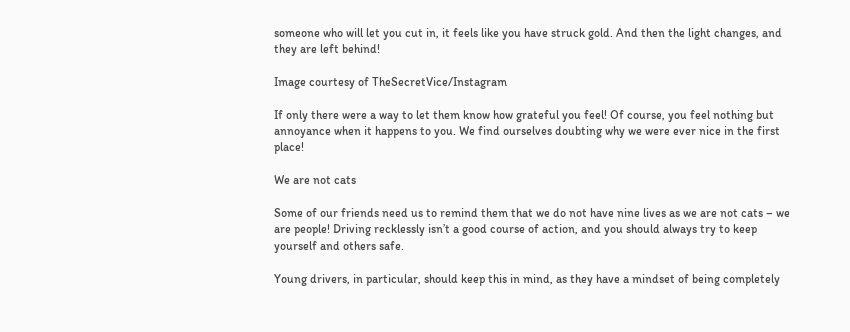someone who will let you cut in, it feels like you have struck gold. And then the light changes, and they are left behind!

Image courtesy of TheSecretVice/Instagram

If only there were a way to let them know how grateful you feel! Of course, you feel nothing but annoyance when it happens to you. We find ourselves doubting why we were ever nice in the first place!

We are not cats

Some of our friends need us to remind them that we do not have nine lives as we are not cats – we are people! Driving recklessly isn’t a good course of action, and you should always try to keep yourself and others safe.

Young drivers, in particular, should keep this in mind, as they have a mindset of being completely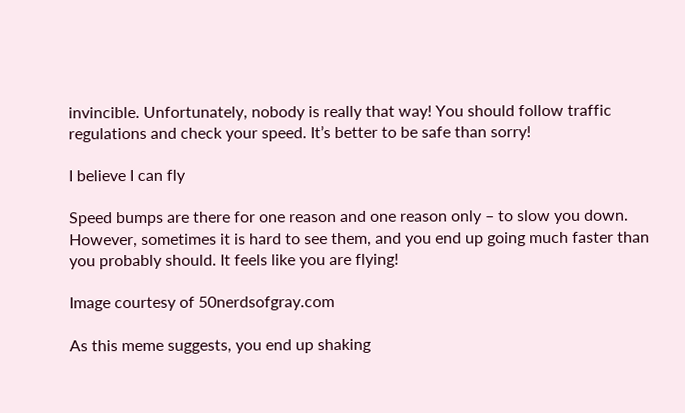invincible. Unfortunately, nobody is really that way! You should follow traffic regulations and check your speed. It’s better to be safe than sorry!

I believe I can fly

Speed bumps are there for one reason and one reason only – to slow you down. However, sometimes it is hard to see them, and you end up going much faster than you probably should. It feels like you are flying!

Image courtesy of 50nerdsofgray.com

As this meme suggests, you end up shaking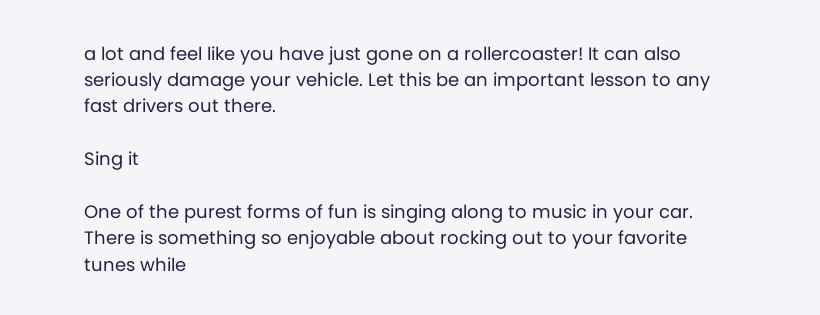a lot and feel like you have just gone on a rollercoaster! It can also seriously damage your vehicle. Let this be an important lesson to any fast drivers out there.

Sing it

One of the purest forms of fun is singing along to music in your car. There is something so enjoyable about rocking out to your favorite tunes while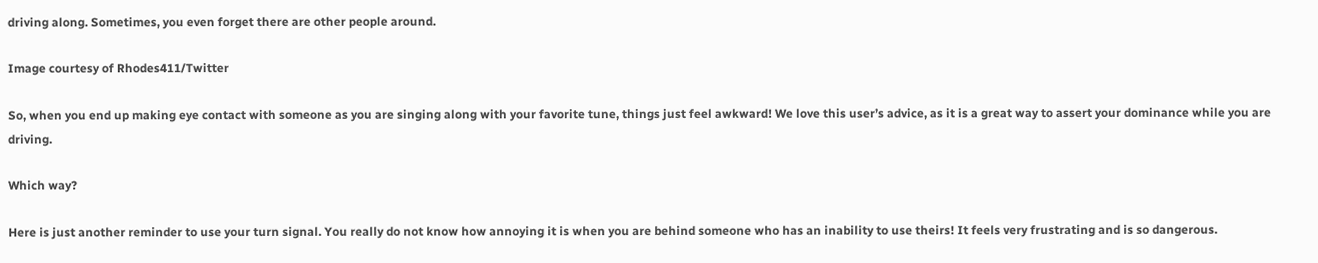driving along. Sometimes, you even forget there are other people around.

Image courtesy of Rhodes411/Twitter

So, when you end up making eye contact with someone as you are singing along with your favorite tune, things just feel awkward! We love this user’s advice, as it is a great way to assert your dominance while you are driving.

Which way?

Here is just another reminder to use your turn signal. You really do not know how annoying it is when you are behind someone who has an inability to use theirs! It feels very frustrating and is so dangerous.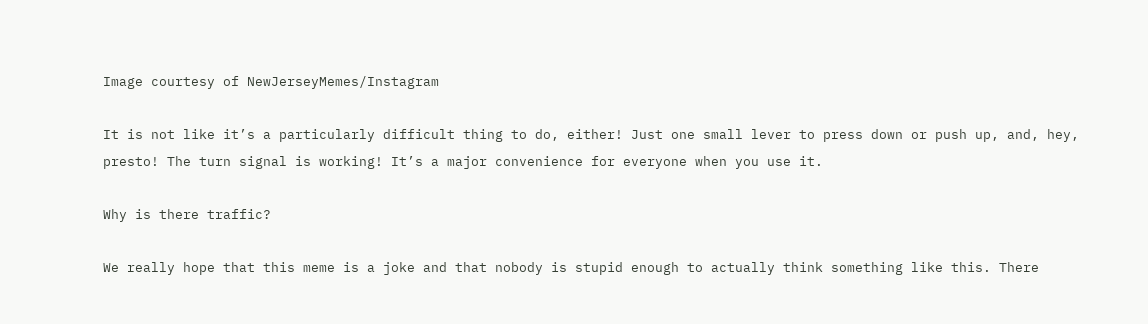Image courtesy of NewJerseyMemes/Instagram

It is not like it’s a particularly difficult thing to do, either! Just one small lever to press down or push up, and, hey, presto! The turn signal is working! It’s a major convenience for everyone when you use it.

Why is there traffic?

We really hope that this meme is a joke and that nobody is stupid enough to actually think something like this. There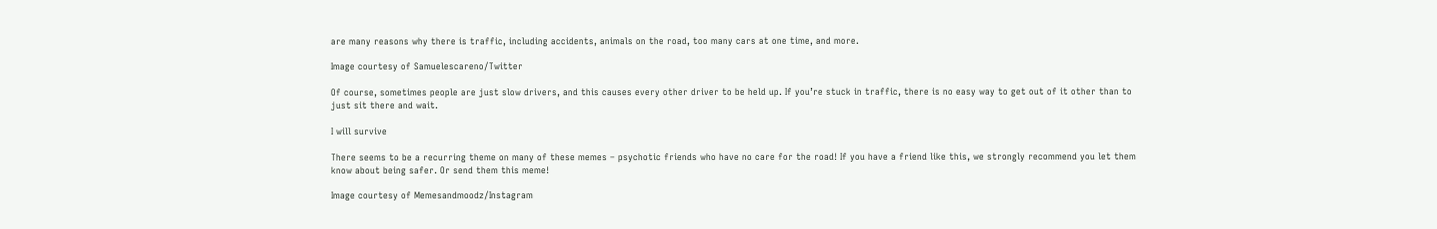are many reasons why there is traffic, including accidents, animals on the road, too many cars at one time, and more.

Image courtesy of Samuelescareno/Twitter

Of course, sometimes people are just slow drivers, and this causes every other driver to be held up. If you’re stuck in traffic, there is no easy way to get out of it other than to just sit there and wait.

I will survive

There seems to be a recurring theme on many of these memes – psychotic friends who have no care for the road! If you have a friend like this, we strongly recommend you let them know about being safer. Or send them this meme!

Image courtesy of Memesandmoodz/Instagram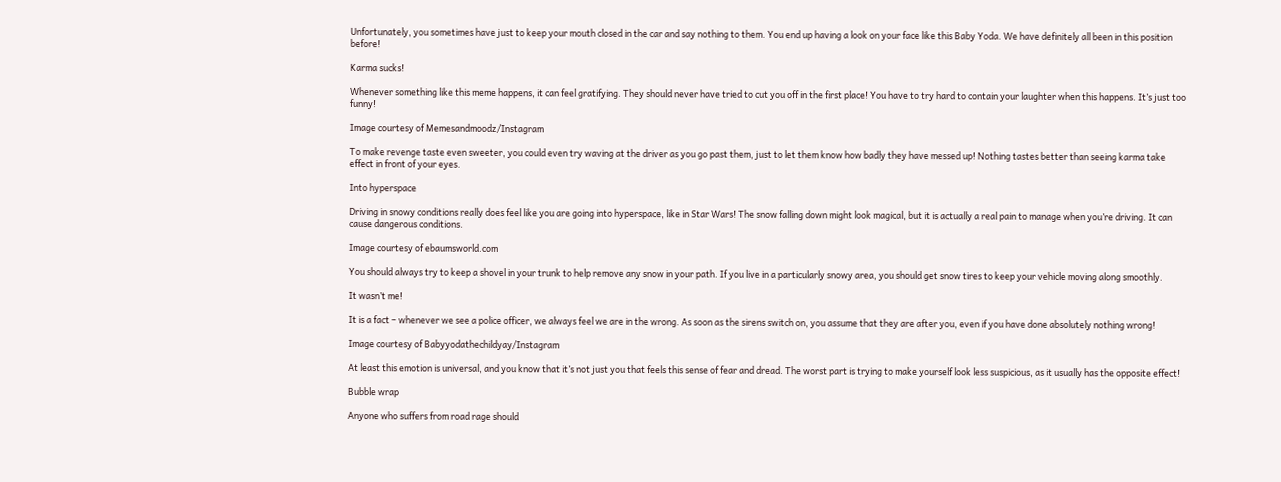Unfortunately, you sometimes have just to keep your mouth closed in the car and say nothing to them. You end up having a look on your face like this Baby Yoda. We have definitely all been in this position before!

Karma sucks!

Whenever something like this meme happens, it can feel gratifying. They should never have tried to cut you off in the first place! You have to try hard to contain your laughter when this happens. It’s just too funny!

Image courtesy of Memesandmoodz/Instagram

To make revenge taste even sweeter, you could even try waving at the driver as you go past them, just to let them know how badly they have messed up! Nothing tastes better than seeing karma take effect in front of your eyes.

Into hyperspace

Driving in snowy conditions really does feel like you are going into hyperspace, like in Star Wars! The snow falling down might look magical, but it is actually a real pain to manage when you’re driving. It can cause dangerous conditions.

Image courtesy of ebaumsworld.com

You should always try to keep a shovel in your trunk to help remove any snow in your path. If you live in a particularly snowy area, you should get snow tires to keep your vehicle moving along smoothly.

It wasn’t me!

It is a fact – whenever we see a police officer, we always feel we are in the wrong. As soon as the sirens switch on, you assume that they are after you, even if you have done absolutely nothing wrong!

Image courtesy of Babyyodathechildyay/Instagram

At least this emotion is universal, and you know that it’s not just you that feels this sense of fear and dread. The worst part is trying to make yourself look less suspicious, as it usually has the opposite effect!

Bubble wrap

Anyone who suffers from road rage should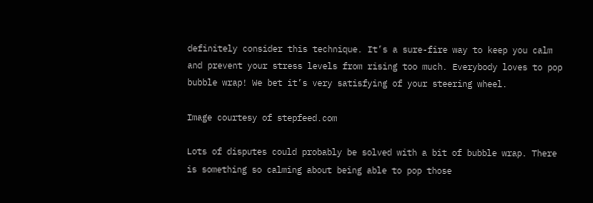definitely consider this technique. It’s a sure-fire way to keep you calm and prevent your stress levels from rising too much. Everybody loves to pop bubble wrap! We bet it’s very satisfying of your steering wheel.

Image courtesy of stepfeed.com

Lots of disputes could probably be solved with a bit of bubble wrap. There is something so calming about being able to pop those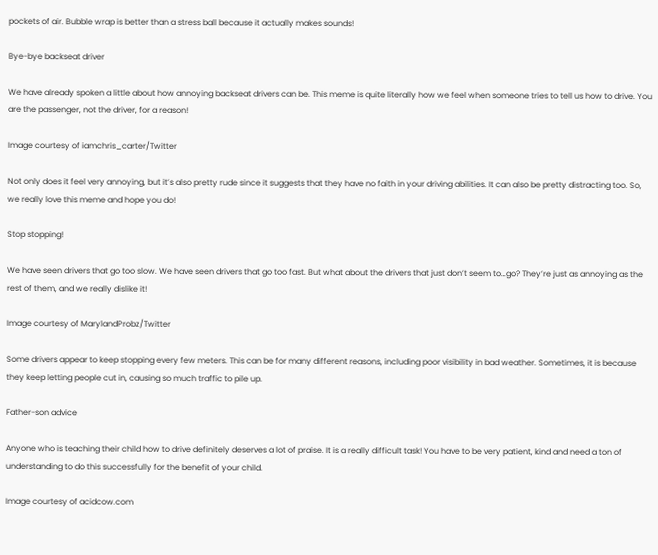pockets of air. Bubble wrap is better than a stress ball because it actually makes sounds!

Bye-bye backseat driver

We have already spoken a little about how annoying backseat drivers can be. This meme is quite literally how we feel when someone tries to tell us how to drive. You are the passenger, not the driver, for a reason!

Image courtesy of iamchris_carter/Twitter

Not only does it feel very annoying, but it’s also pretty rude since it suggests that they have no faith in your driving abilities. It can also be pretty distracting too. So, we really love this meme and hope you do!

Stop stopping!

We have seen drivers that go too slow. We have seen drivers that go too fast. But what about the drivers that just don’t seem to…go? They’re just as annoying as the rest of them, and we really dislike it!

Image courtesy of MarylandProbz/Twitter

Some drivers appear to keep stopping every few meters. This can be for many different reasons, including poor visibility in bad weather. Sometimes, it is because they keep letting people cut in, causing so much traffic to pile up.

Father-son advice

Anyone who is teaching their child how to drive definitely deserves a lot of praise. It is a really difficult task! You have to be very patient, kind and need a ton of understanding to do this successfully for the benefit of your child.

Image courtesy of acidcow.com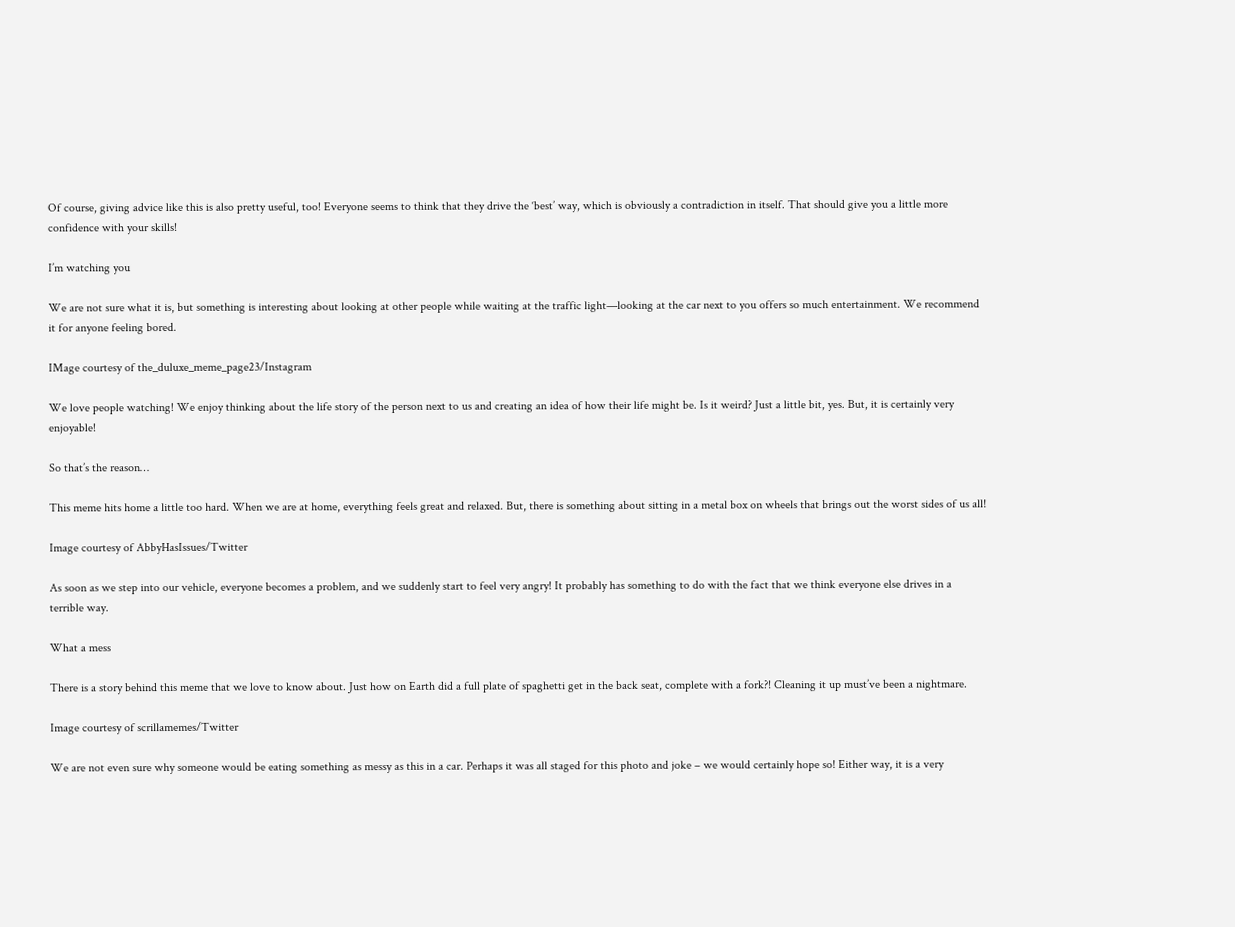Of course, giving advice like this is also pretty useful, too! Everyone seems to think that they drive the ‘best’ way, which is obviously a contradiction in itself. That should give you a little more confidence with your skills!

I’m watching you

We are not sure what it is, but something is interesting about looking at other people while waiting at the traffic light—looking at the car next to you offers so much entertainment. We recommend it for anyone feeling bored.

IMage courtesy of the_duluxe_meme_page23/Instagram

We love people watching! We enjoy thinking about the life story of the person next to us and creating an idea of how their life might be. Is it weird? Just a little bit, yes. But, it is certainly very enjoyable!

So that’s the reason…

This meme hits home a little too hard. When we are at home, everything feels great and relaxed. But, there is something about sitting in a metal box on wheels that brings out the worst sides of us all!

Image courtesy of AbbyHasIssues/Twitter

As soon as we step into our vehicle, everyone becomes a problem, and we suddenly start to feel very angry! It probably has something to do with the fact that we think everyone else drives in a terrible way.

What a mess

There is a story behind this meme that we love to know about. Just how on Earth did a full plate of spaghetti get in the back seat, complete with a fork?! Cleaning it up must’ve been a nightmare.

Image courtesy of scrillamemes/Twitter

We are not even sure why someone would be eating something as messy as this in a car. Perhaps it was all staged for this photo and joke – we would certainly hope so! Either way, it is a very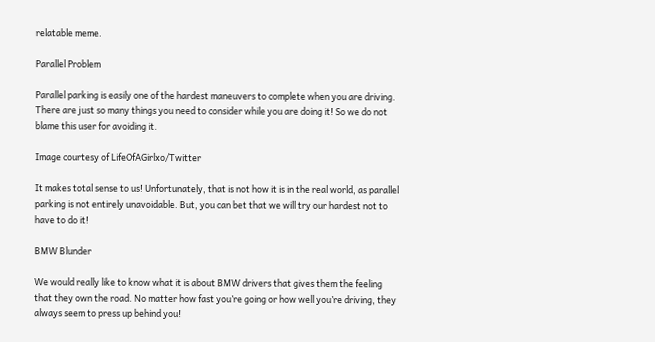relatable meme.

Parallel Problem

Parallel parking is easily one of the hardest maneuvers to complete when you are driving. There are just so many things you need to consider while you are doing it! So we do not blame this user for avoiding it.

Image courtesy of LifeOfAGirlxo/Twitter

It makes total sense to us! Unfortunately, that is not how it is in the real world, as parallel parking is not entirely unavoidable. But, you can bet that we will try our hardest not to have to do it!

BMW Blunder

We would really like to know what it is about BMW drivers that gives them the feeling that they own the road. No matter how fast you’re going or how well you’re driving, they always seem to press up behind you!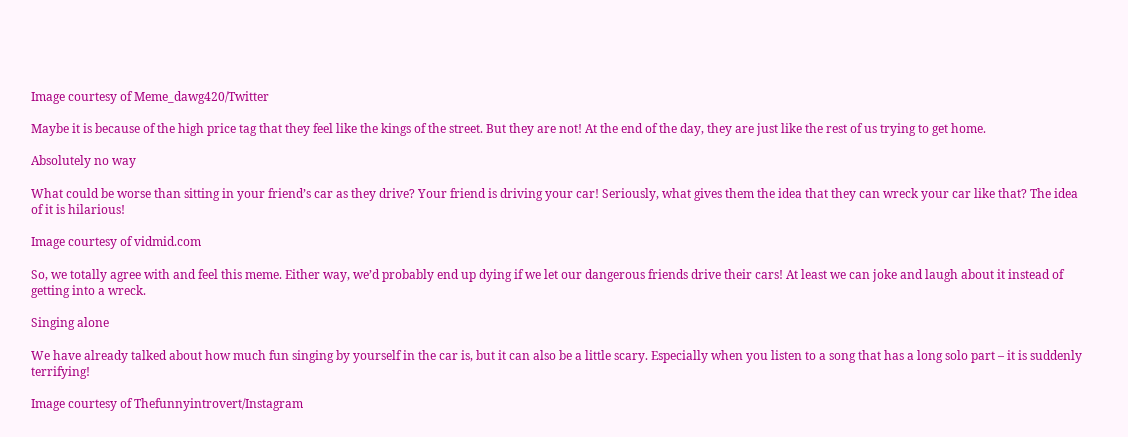Image courtesy of Meme_dawg420/Twitter

Maybe it is because of the high price tag that they feel like the kings of the street. But they are not! At the end of the day, they are just like the rest of us trying to get home.

Absolutely no way

What could be worse than sitting in your friend’s car as they drive? Your friend is driving your car! Seriously, what gives them the idea that they can wreck your car like that? The idea of it is hilarious!

Image courtesy of vidmid.com

So, we totally agree with and feel this meme. Either way, we’d probably end up dying if we let our dangerous friends drive their cars! At least we can joke and laugh about it instead of getting into a wreck.

Singing alone

We have already talked about how much fun singing by yourself in the car is, but it can also be a little scary. Especially when you listen to a song that has a long solo part – it is suddenly terrifying!

Image courtesy of Thefunnyintrovert/Instagram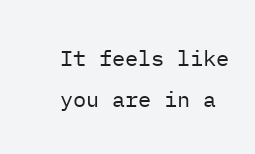It feels like you are in a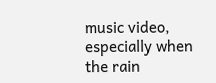music video, especially when the rain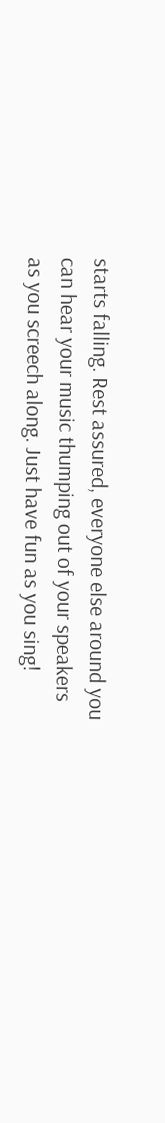starts falling. Rest assured, everyone else around you can hear your music thumping out of your speakers as you screech along. Just have fun as you sing!